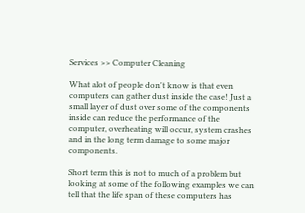Services >> Computer Cleaning

What alot of people don't know is that even computers can gather dust inside the case! Just a small layer of dust over some of the components inside can reduce the performance of the computer, overheating will occur, system crashes and in the long term damage to some major components.

Short term this is not to much of a problem but looking at some of the following examples we can tell that the life span of these computers has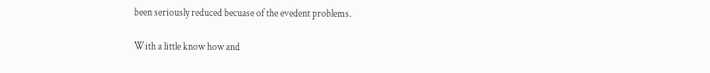been seriously reduced becuase of the evedent problems.

With a little know how and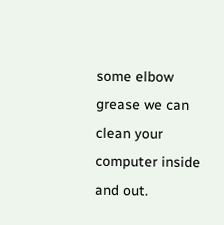some elbow grease we can clean your computer inside and out.